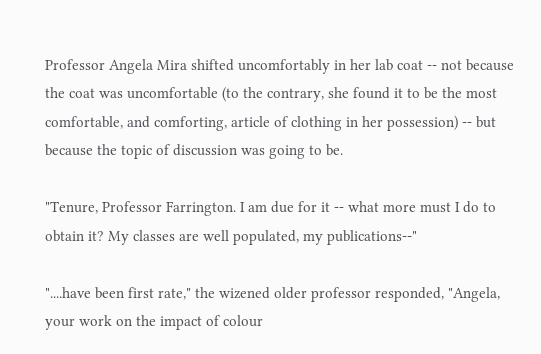Professor Angela Mira shifted uncomfortably in her lab coat -- not because the coat was uncomfortable (to the contrary, she found it to be the most comfortable, and comforting, article of clothing in her possession) -- but because the topic of discussion was going to be.

"Tenure, Professor Farrington. I am due for it -- what more must I do to obtain it? My classes are well populated, my publications--"

"....have been first rate," the wizened older professor responded, "Angela, your work on the impact of colour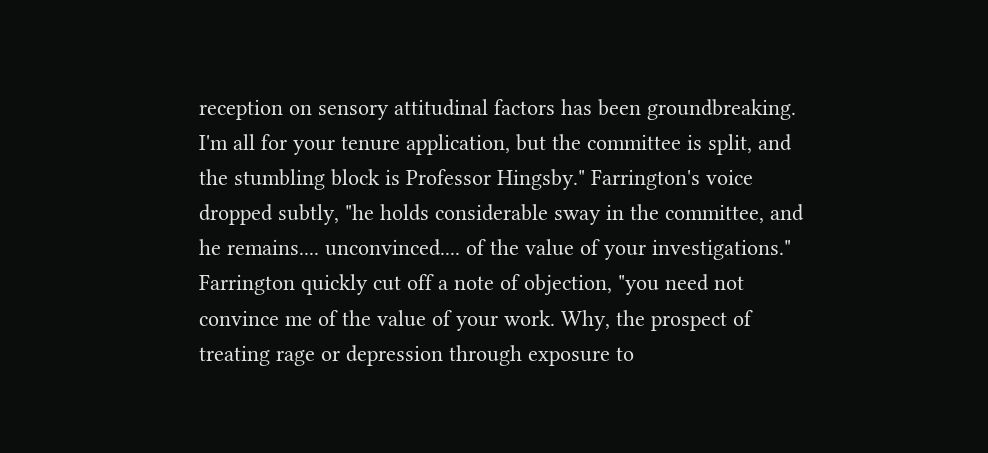reception on sensory attitudinal factors has been groundbreaking. I'm all for your tenure application, but the committee is split, and the stumbling block is Professor Hingsby." Farrington's voice dropped subtly, "he holds considerable sway in the committee, and he remains.... unconvinced.... of the value of your investigations." Farrington quickly cut off a note of objection, "you need not convince me of the value of your work. Why, the prospect of treating rage or depression through exposure to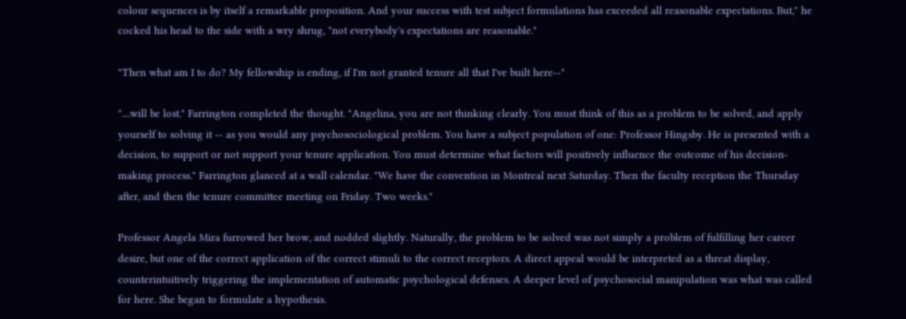colour sequences is by itself a remarkable proposition. And your success with test subject formulations has exceeded all reasonable expectations. But," he cocked his head to the side with a wry shrug, "not everybody's expectations are reasonable."

"Then what am I to do? My fellowship is ending, if I'm not granted tenure all that I've built here--"

"....will be lost." Farrington completed the thought. "Angelina, you are not thinking clearly. You must think of this as a problem to be solved, and apply yourself to solving it -- as you would any psychosociological problem. You have a subject population of one: Professor Hingsby. He is presented with a decision, to support or not support your tenure application. You must determine what factors will positively influence the outcome of his decision-making process." Farrington glanced at a wall calendar. "We have the convention in Montreal next Saturday. Then the faculty reception the Thursday after, and then the tenure committee meeting on Friday. Two weeks."

Professor Angela Mira furrowed her brow, and nodded slightly. Naturally, the problem to be solved was not simply a problem of fulfilling her career desire, but one of the correct application of the correct stimuli to the correct receptors. A direct appeal would be interpreted as a threat display, counterintuitively triggering the implementation of automatic psychological defenses. A deeper level of psychosocial manipulation was what was called for here. She began to formulate a hypothesis.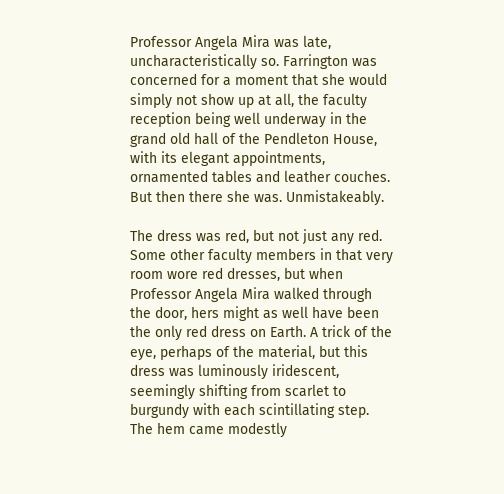Professor Angela Mira was late, uncharacteristically so. Farrington was concerned for a moment that she would simply not show up at all, the faculty reception being well underway in the grand old hall of the Pendleton House, with its elegant appointments, ornamented tables and leather couches. But then there she was. Unmistakeably.

The dress was red, but not just any red. Some other faculty members in that very room wore red dresses, but when Professor Angela Mira walked through the door, hers might as well have been the only red dress on Earth. A trick of the eye, perhaps of the material, but this dress was luminously iridescent, seemingly shifting from scarlet to burgundy with each scintillating step. The hem came modestly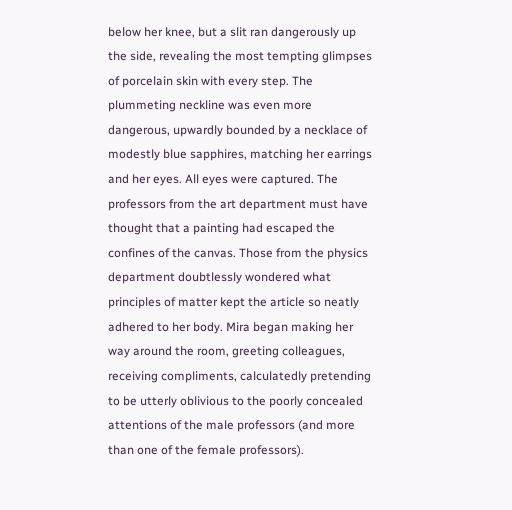below her knee, but a slit ran dangerously up the side, revealing the most tempting glimpses of porcelain skin with every step. The plummeting neckline was even more dangerous, upwardly bounded by a necklace of modestly blue sapphires, matching her earrings and her eyes. All eyes were captured. The professors from the art department must have thought that a painting had escaped the confines of the canvas. Those from the physics department doubtlessly wondered what principles of matter kept the article so neatly adhered to her body. Mira began making her way around the room, greeting colleagues, receiving compliments, calculatedly pretending to be utterly oblivious to the poorly concealed attentions of the male professors (and more than one of the female professors).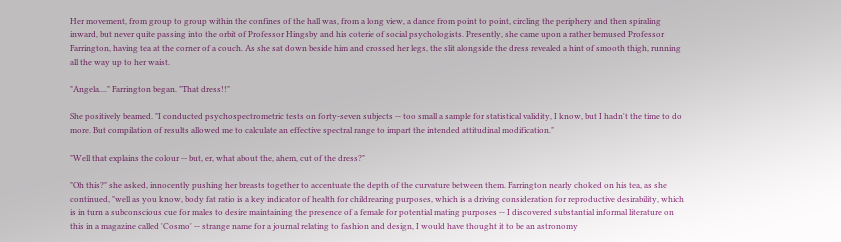Her movement, from group to group within the confines of the hall was, from a long view, a dance from point to point, circling the periphery and then spiraling inward, but never quite passing into the orbit of Professor Hingsby and his coterie of social psychologists. Presently, she came upon a rather bemused Professor Farrington, having tea at the corner of a couch. As she sat down beside him and crossed her legs, the slit alongside the dress revealed a hint of smooth thigh, running all the way up to her waist.

"Angela...." Farrington began. "That dress!!"

She positively beamed. "I conducted psychospectrometric tests on forty-seven subjects -- too small a sample for statistical validity, I know, but I hadn't the time to do more. But compilation of results allowed me to calculate an effective spectral range to impart the intended attitudinal modification."

"Well that explains the colour -- but, er, what about the, ahem, cut of the dress?"

"Oh this?" she asked, innocently pushing her breasts together to accentuate the depth of the curvature between them. Farrington nearly choked on his tea, as she continued, "well as you know, body fat ratio is a key indicator of health for childrearing purposes, which is a driving consideration for reproductive desirability, which is in turn a subconscious cue for males to desire maintaining the presence of a female for potential mating purposes -- I discovered substantial informal literature on this in a magazine called 'Cosmo' -- strange name for a journal relating to fashion and design, I would have thought it to be an astronomy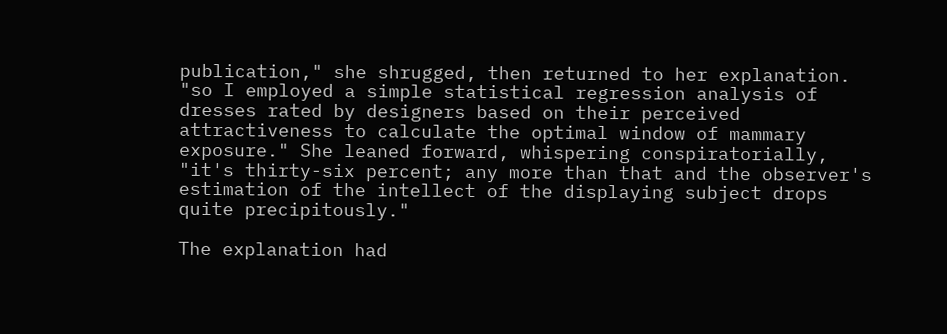publication," she shrugged, then returned to her explanation. "so I employed a simple statistical regression analysis of dresses rated by designers based on their perceived attractiveness to calculate the optimal window of mammary exposure." She leaned forward, whispering conspiratorially, "it's thirty-six percent; any more than that and the observer's estimation of the intellect of the displaying subject drops quite precipitously."

The explanation had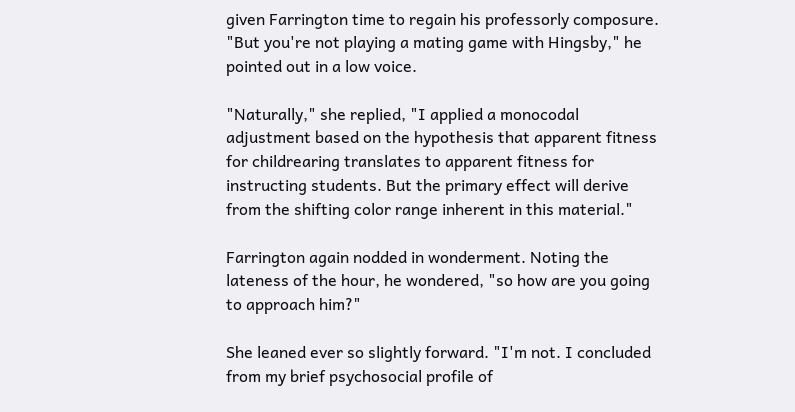given Farrington time to regain his professorly composure. "But you're not playing a mating game with Hingsby," he pointed out in a low voice.

"Naturally," she replied, "I applied a monocodal adjustment based on the hypothesis that apparent fitness for childrearing translates to apparent fitness for instructing students. But the primary effect will derive from the shifting color range inherent in this material."

Farrington again nodded in wonderment. Noting the lateness of the hour, he wondered, "so how are you going to approach him?"

She leaned ever so slightly forward. "I'm not. I concluded from my brief psychosocial profile of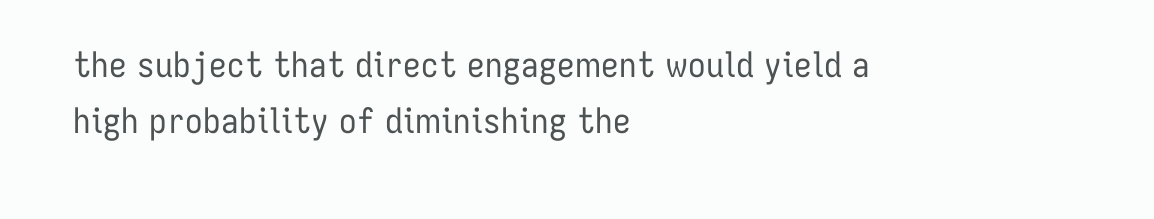the subject that direct engagement would yield a high probability of diminishing the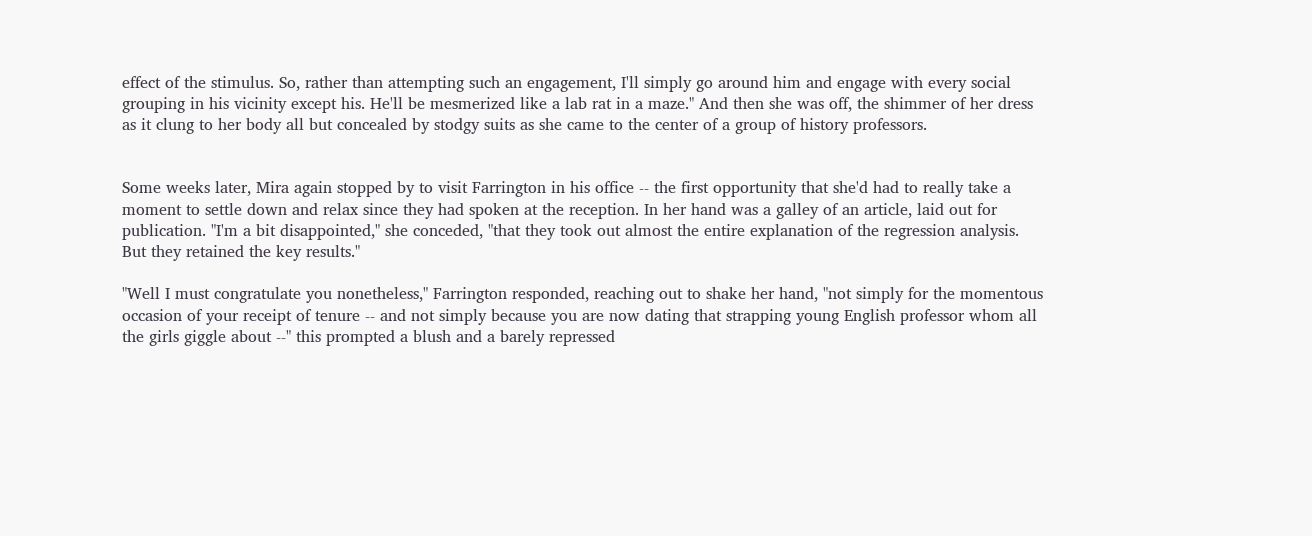effect of the stimulus. So, rather than attempting such an engagement, I'll simply go around him and engage with every social grouping in his vicinity except his. He'll be mesmerized like a lab rat in a maze." And then she was off, the shimmer of her dress as it clung to her body all but concealed by stodgy suits as she came to the center of a group of history professors.


Some weeks later, Mira again stopped by to visit Farrington in his office -- the first opportunity that she'd had to really take a moment to settle down and relax since they had spoken at the reception. In her hand was a galley of an article, laid out for publication. "I'm a bit disappointed," she conceded, "that they took out almost the entire explanation of the regression analysis. But they retained the key results."

"Well I must congratulate you nonetheless," Farrington responded, reaching out to shake her hand, "not simply for the momentous occasion of your receipt of tenure -- and not simply because you are now dating that strapping young English professor whom all the girls giggle about --" this prompted a blush and a barely repressed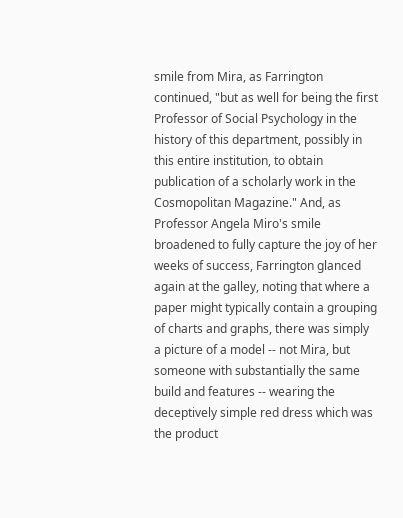smile from Mira, as Farrington continued, "but as well for being the first Professor of Social Psychology in the history of this department, possibly in this entire institution, to obtain publication of a scholarly work in the Cosmopolitan Magazine." And, as Professor Angela Miro's smile broadened to fully capture the joy of her weeks of success, Farrington glanced again at the galley, noting that where a paper might typically contain a grouping of charts and graphs, there was simply a picture of a model -- not Mira, but someone with substantially the same build and features -- wearing the deceptively simple red dress which was the product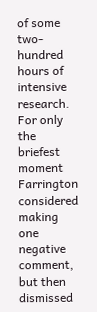of some two-hundred hours of intensive research. For only the briefest moment Farrington considered making one negative comment, but then dismissed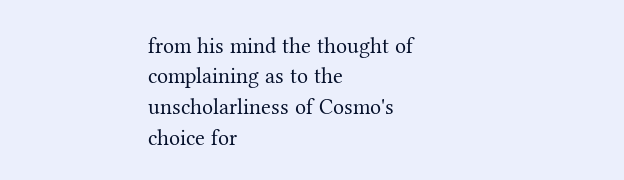from his mind the thought of complaining as to the unscholarliness of Cosmo's choice for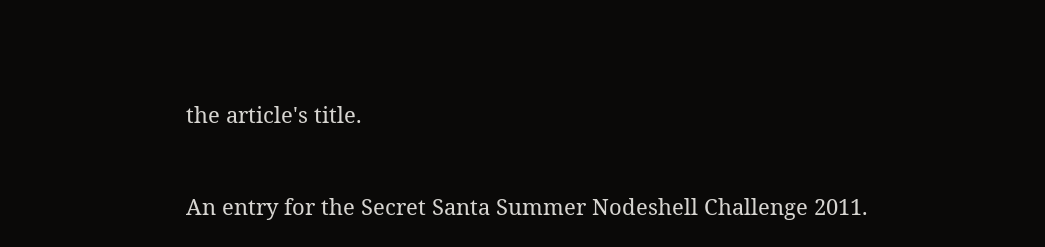the article's title.


An entry for the Secret Santa Summer Nodeshell Challenge 2011.